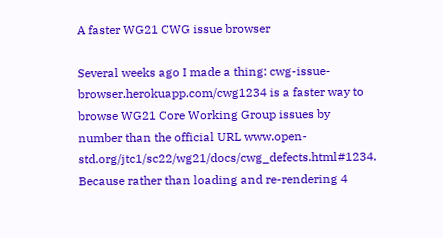A faster WG21 CWG issue browser

Several weeks ago I made a thing: cwg-issue-browser.herokuapp.com/cwg1234 is a faster way to browse WG21 Core Working Group issues by number than the official URL www.open-std.org/jtc1/sc22/wg21/docs/cwg_defects.html#1234. Because rather than loading and re-rendering 4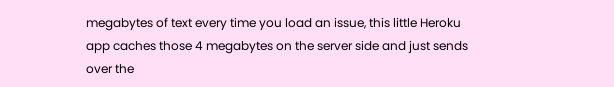megabytes of text every time you load an issue, this little Heroku app caches those 4 megabytes on the server side and just sends over the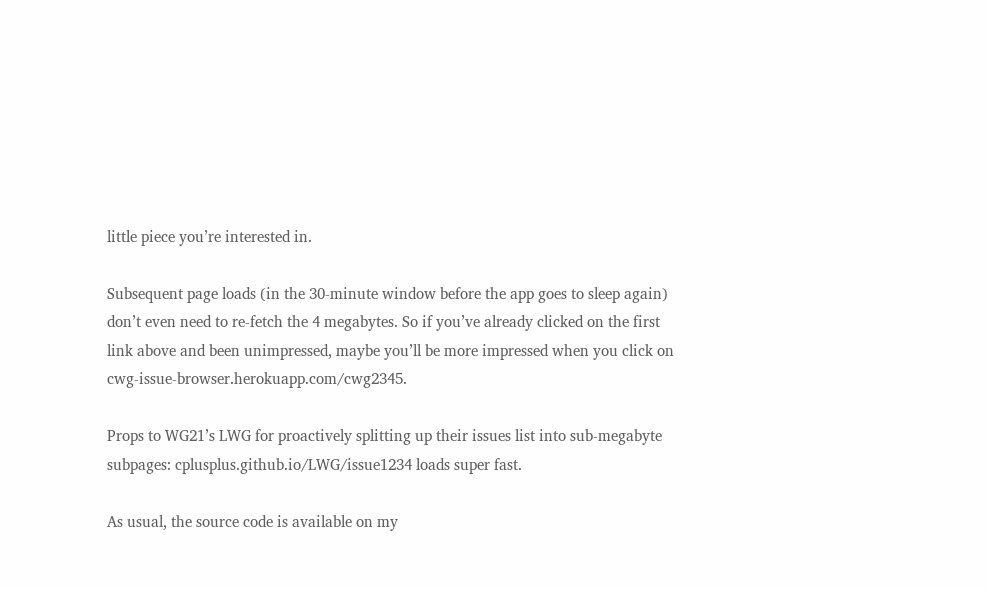little piece you’re interested in.

Subsequent page loads (in the 30-minute window before the app goes to sleep again) don’t even need to re-fetch the 4 megabytes. So if you’ve already clicked on the first link above and been unimpressed, maybe you’ll be more impressed when you click on cwg-issue-browser.herokuapp.com/cwg2345.

Props to WG21’s LWG for proactively splitting up their issues list into sub-megabyte subpages: cplusplus.github.io/LWG/issue1234 loads super fast.

As usual, the source code is available on my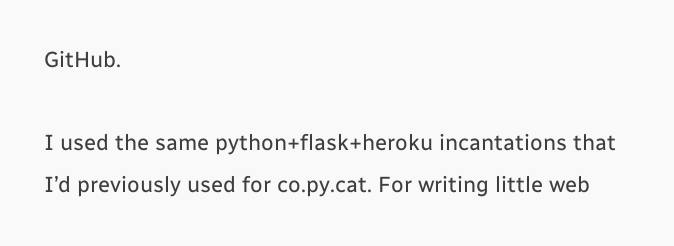GitHub.

I used the same python+flask+heroku incantations that I’d previously used for co.py.cat. For writing little web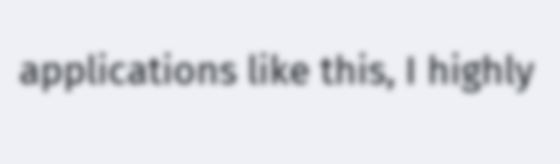applications like this, I highly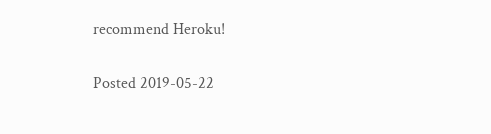recommend Heroku!

Posted 2019-05-22